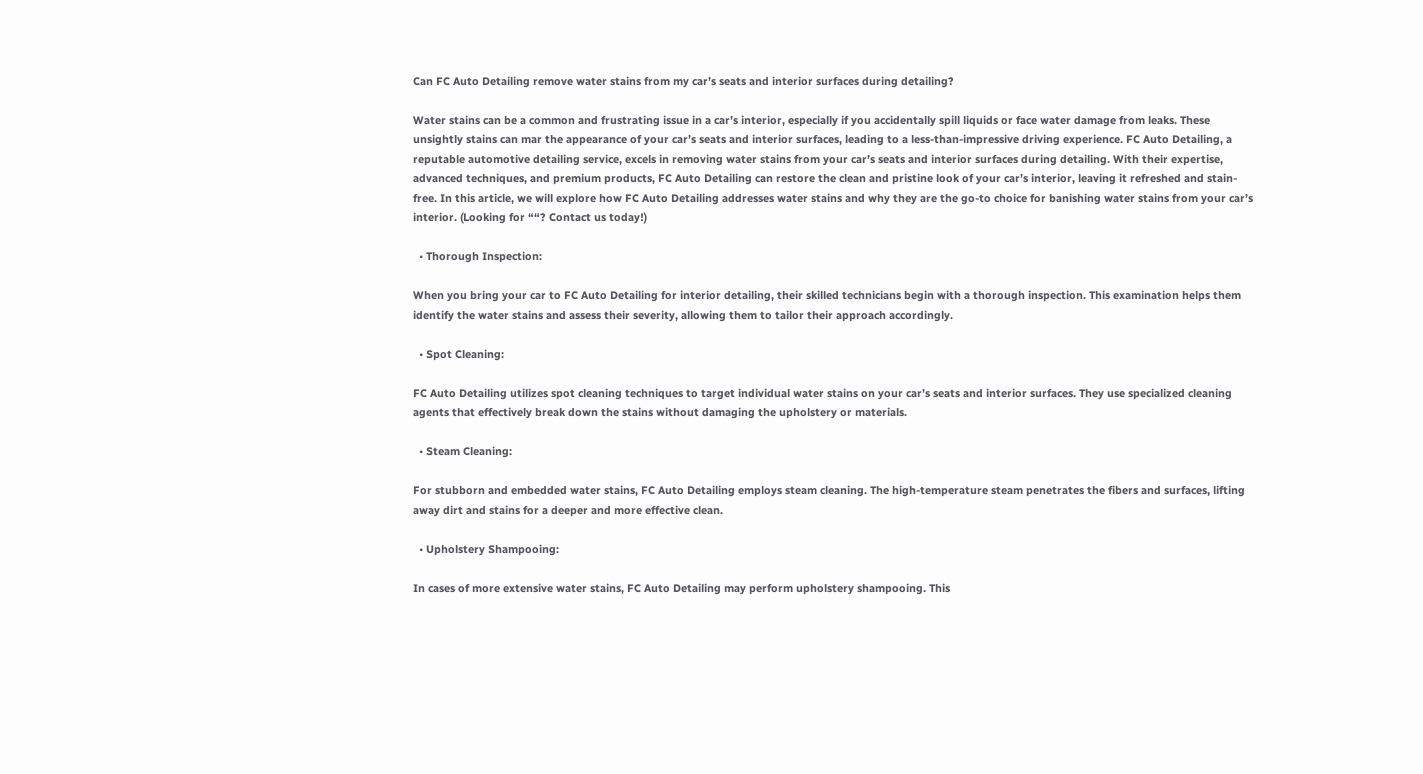Can FC Auto Detailing remove water stains from my car’s seats and interior surfaces during detailing?

Water stains can be a common and frustrating issue in a car’s interior, especially if you accidentally spill liquids or face water damage from leaks. These unsightly stains can mar the appearance of your car’s seats and interior surfaces, leading to a less-than-impressive driving experience. FC Auto Detailing, a reputable automotive detailing service, excels in removing water stains from your car’s seats and interior surfaces during detailing. With their expertise, advanced techniques, and premium products, FC Auto Detailing can restore the clean and pristine look of your car’s interior, leaving it refreshed and stain-free. In this article, we will explore how FC Auto Detailing addresses water stains and why they are the go-to choice for banishing water stains from your car’s interior. (Looking for ““? Contact us today!)

  • Thorough Inspection:

When you bring your car to FC Auto Detailing for interior detailing, their skilled technicians begin with a thorough inspection. This examination helps them identify the water stains and assess their severity, allowing them to tailor their approach accordingly.

  • Spot Cleaning:

FC Auto Detailing utilizes spot cleaning techniques to target individual water stains on your car’s seats and interior surfaces. They use specialized cleaning agents that effectively break down the stains without damaging the upholstery or materials.

  • Steam Cleaning:

For stubborn and embedded water stains, FC Auto Detailing employs steam cleaning. The high-temperature steam penetrates the fibers and surfaces, lifting away dirt and stains for a deeper and more effective clean.

  • Upholstery Shampooing:

In cases of more extensive water stains, FC Auto Detailing may perform upholstery shampooing. This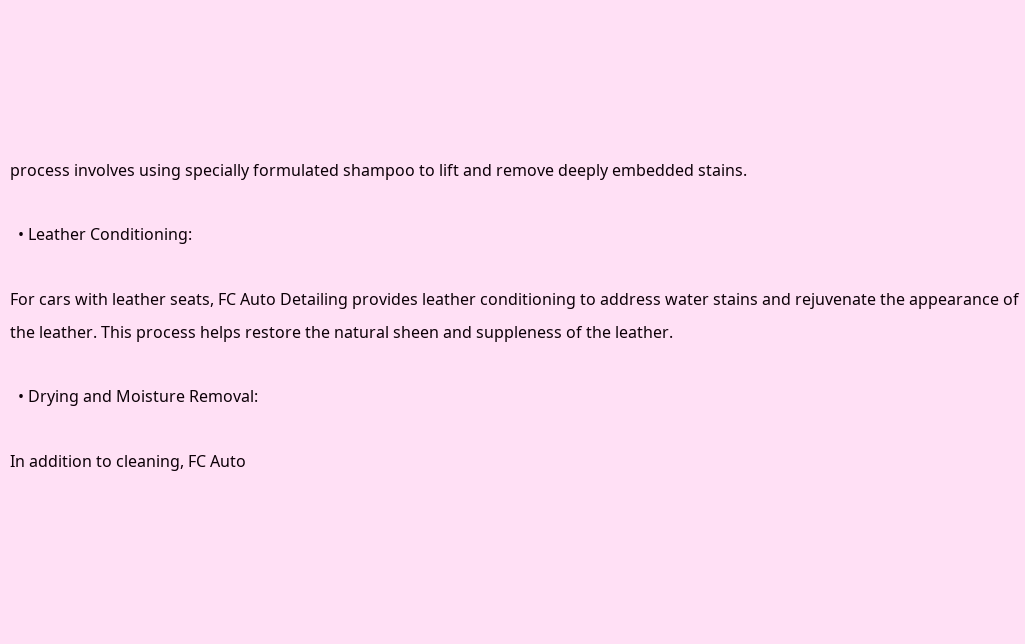process involves using specially formulated shampoo to lift and remove deeply embedded stains.

  • Leather Conditioning:

For cars with leather seats, FC Auto Detailing provides leather conditioning to address water stains and rejuvenate the appearance of the leather. This process helps restore the natural sheen and suppleness of the leather.

  • Drying and Moisture Removal:

In addition to cleaning, FC Auto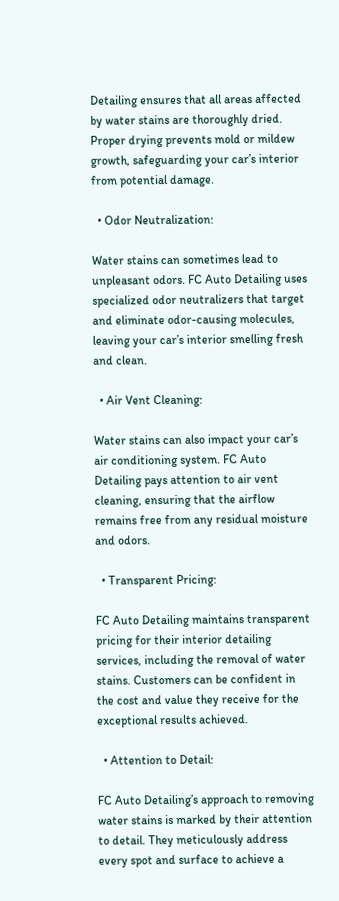Detailing ensures that all areas affected by water stains are thoroughly dried. Proper drying prevents mold or mildew growth, safeguarding your car’s interior from potential damage.

  • Odor Neutralization:

Water stains can sometimes lead to unpleasant odors. FC Auto Detailing uses specialized odor neutralizers that target and eliminate odor-causing molecules, leaving your car’s interior smelling fresh and clean.

  • Air Vent Cleaning:

Water stains can also impact your car’s air conditioning system. FC Auto Detailing pays attention to air vent cleaning, ensuring that the airflow remains free from any residual moisture and odors.

  • Transparent Pricing:

FC Auto Detailing maintains transparent pricing for their interior detailing services, including the removal of water stains. Customers can be confident in the cost and value they receive for the exceptional results achieved.

  • Attention to Detail:

FC Auto Detailing’s approach to removing water stains is marked by their attention to detail. They meticulously address every spot and surface to achieve a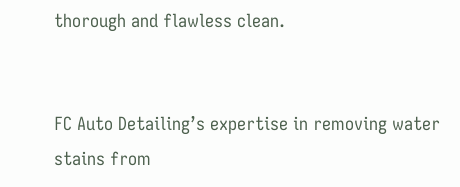thorough and flawless clean.


FC Auto Detailing’s expertise in removing water stains from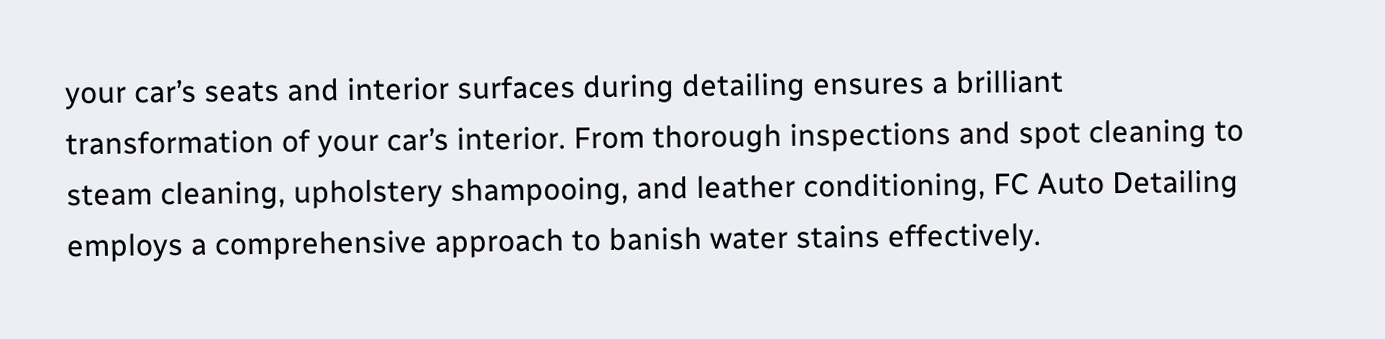your car’s seats and interior surfaces during detailing ensures a brilliant transformation of your car’s interior. From thorough inspections and spot cleaning to steam cleaning, upholstery shampooing, and leather conditioning, FC Auto Detailing employs a comprehensive approach to banish water stains effectively.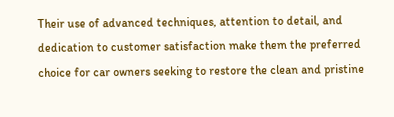Their use of advanced techniques, attention to detail, and dedication to customer satisfaction make them the preferred choice for car owners seeking to restore the clean and pristine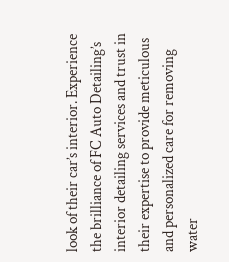look of their car’s interior. Experience the brilliance of FC Auto Detailing’s interior detailing services and trust in their expertise to provide meticulous and personalized care for removing water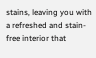stains, leaving you with a refreshed and stain-free interior that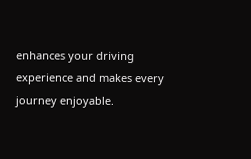enhances your driving experience and makes every journey enjoyable.